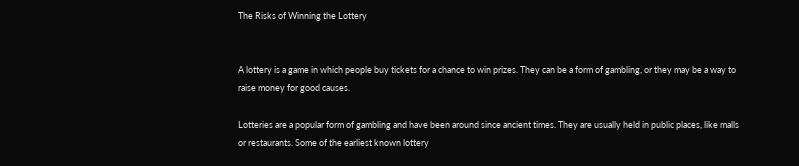The Risks of Winning the Lottery


A lottery is a game in which people buy tickets for a chance to win prizes. They can be a form of gambling, or they may be a way to raise money for good causes.

Lotteries are a popular form of gambling and have been around since ancient times. They are usually held in public places, like malls or restaurants. Some of the earliest known lottery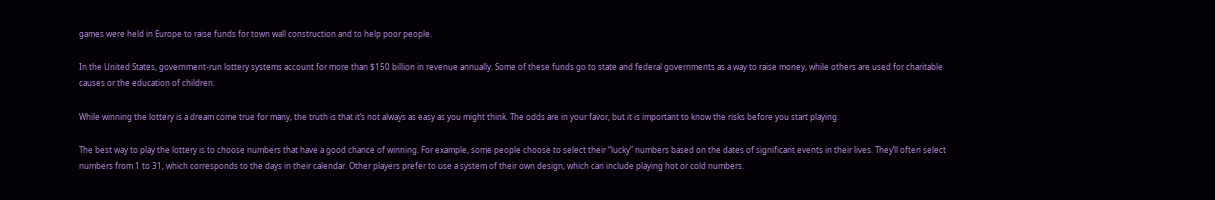games were held in Europe to raise funds for town wall construction and to help poor people.

In the United States, government-run lottery systems account for more than $150 billion in revenue annually. Some of these funds go to state and federal governments as a way to raise money, while others are used for charitable causes or the education of children.

While winning the lottery is a dream come true for many, the truth is that it’s not always as easy as you might think. The odds are in your favor, but it is important to know the risks before you start playing.

The best way to play the lottery is to choose numbers that have a good chance of winning. For example, some people choose to select their “lucky” numbers based on the dates of significant events in their lives. They’ll often select numbers from 1 to 31, which corresponds to the days in their calendar. Other players prefer to use a system of their own design, which can include playing hot or cold numbers.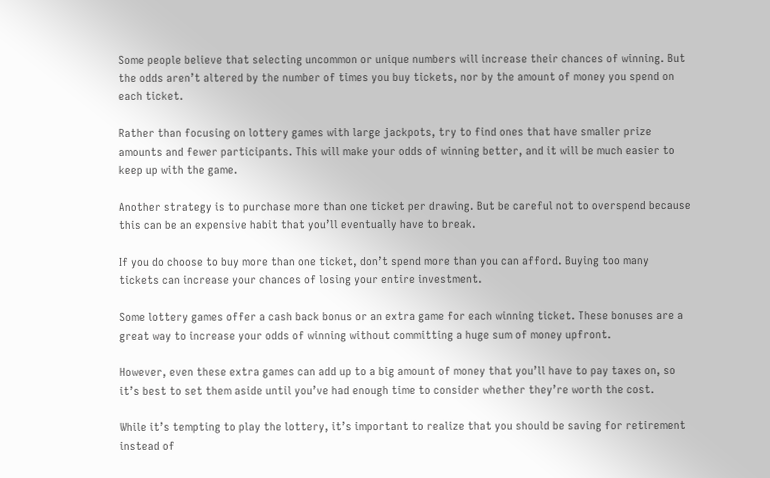Some people believe that selecting uncommon or unique numbers will increase their chances of winning. But the odds aren’t altered by the number of times you buy tickets, nor by the amount of money you spend on each ticket.

Rather than focusing on lottery games with large jackpots, try to find ones that have smaller prize amounts and fewer participants. This will make your odds of winning better, and it will be much easier to keep up with the game.

Another strategy is to purchase more than one ticket per drawing. But be careful not to overspend because this can be an expensive habit that you’ll eventually have to break.

If you do choose to buy more than one ticket, don’t spend more than you can afford. Buying too many tickets can increase your chances of losing your entire investment.

Some lottery games offer a cash back bonus or an extra game for each winning ticket. These bonuses are a great way to increase your odds of winning without committing a huge sum of money upfront.

However, even these extra games can add up to a big amount of money that you’ll have to pay taxes on, so it’s best to set them aside until you’ve had enough time to consider whether they’re worth the cost.

While it’s tempting to play the lottery, it’s important to realize that you should be saving for retirement instead of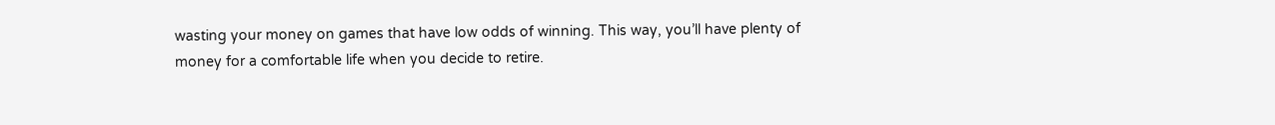wasting your money on games that have low odds of winning. This way, you’ll have plenty of money for a comfortable life when you decide to retire.